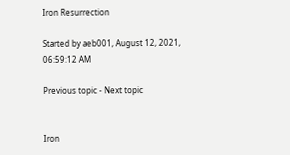Iron Resurrection

Started by aeb001, August 12, 2021, 06:59:12 AM

Previous topic - Next topic


Iron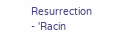Resurrection - 'Racin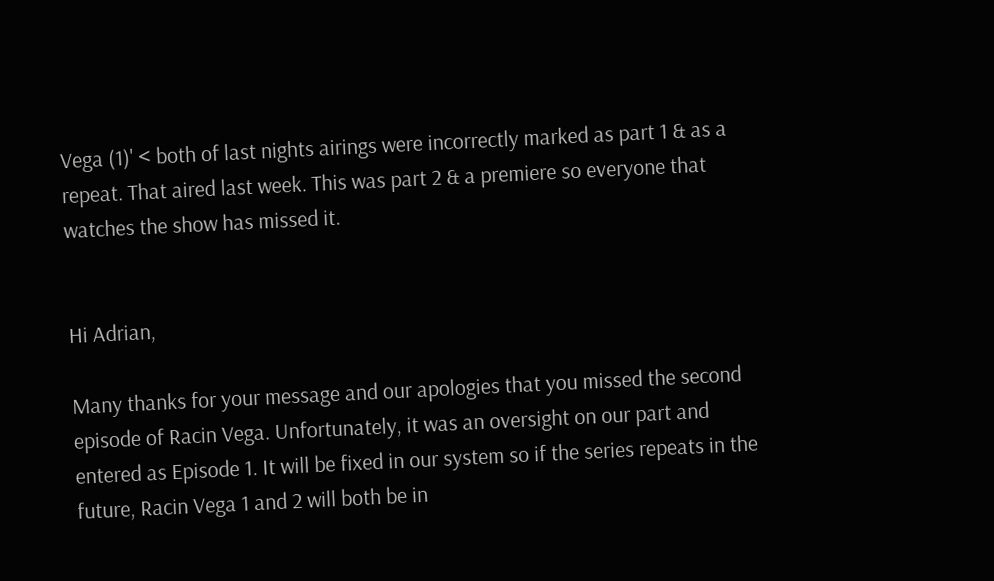Vega (1)' < both of last nights airings were incorrectly marked as part 1 & as a repeat. That aired last week. This was part 2 & a premiere so everyone that watches the show has missed it.


Hi Adrian,

Many thanks for your message and our apologies that you missed the second episode of Racin Vega. Unfortunately, it was an oversight on our part and entered as Episode 1. It will be fixed in our system so if the series repeats in the future, Racin Vega 1 and 2 will both be in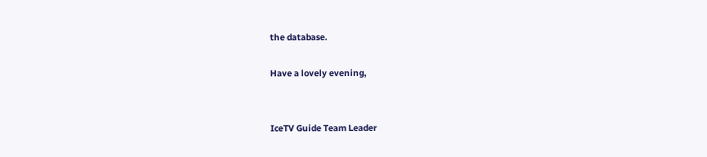the database.

Have a lovely evening,


IceTV Guide Team Leader